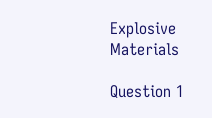Explosive Materials

Question 1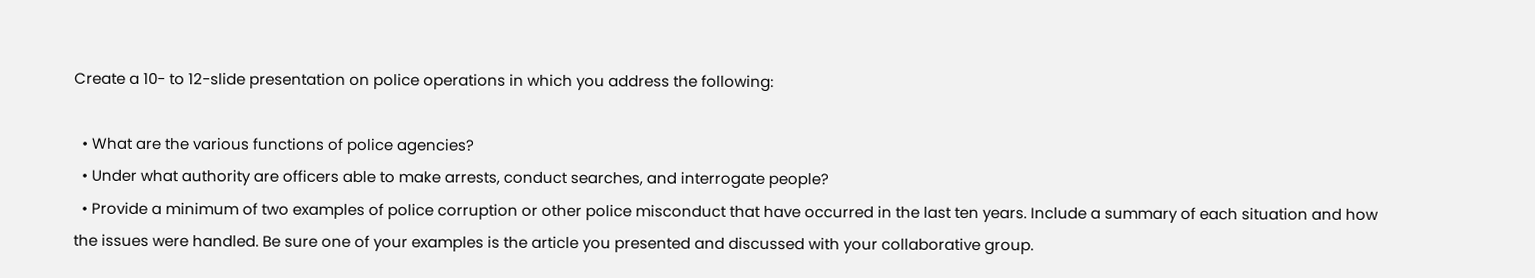Create a 10- to 12-slide presentation on police operations in which you address the following:

  • What are the various functions of police agencies?
  • Under what authority are officers able to make arrests, conduct searches, and interrogate people?
  • Provide a minimum of two examples of police corruption or other police misconduct that have occurred in the last ten years. Include a summary of each situation and how the issues were handled. Be sure one of your examples is the article you presented and discussed with your collaborative group.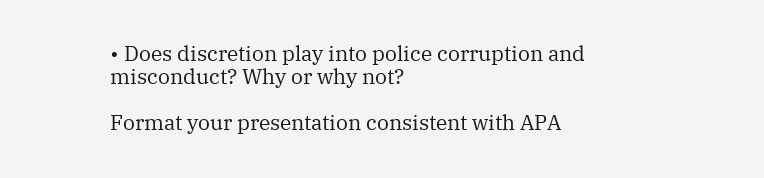• Does discretion play into police corruption and misconduct? Why or why not?

Format your presentation consistent with APA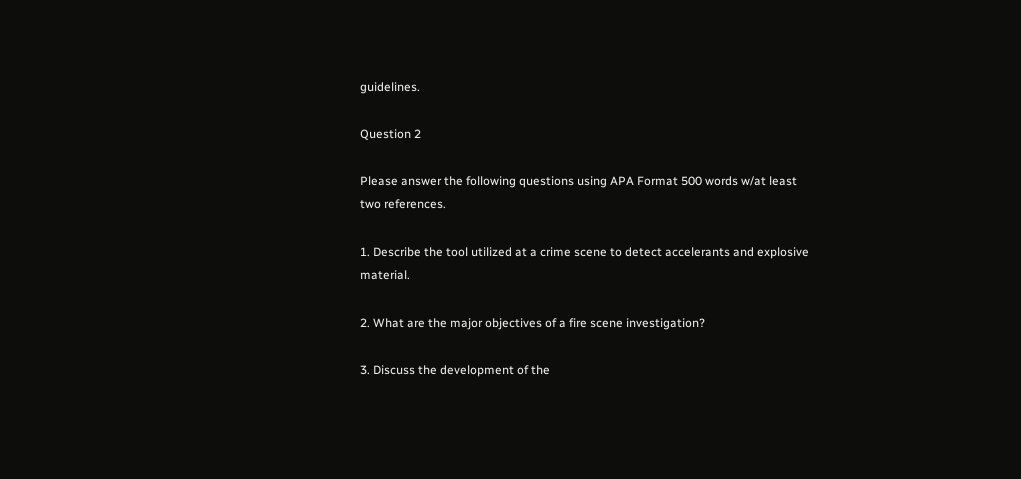guidelines.

Question 2

Please answer the following questions using APA Format 500 words w/at least two references.

1. Describe the tool utilized at a crime scene to detect accelerants and explosive material.

2. What are the major objectives of a fire scene investigation?

3. Discuss the development of the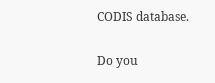CODIS database.

Do you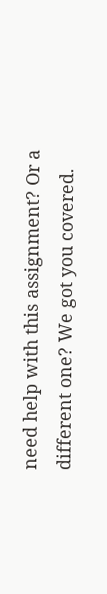need help with this assignment? Or a different one? We got you covered.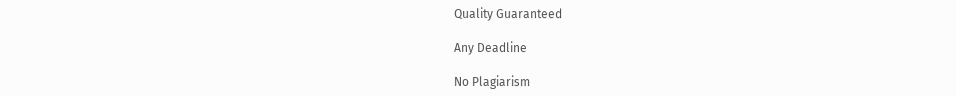Quality Guaranteed

Any Deadline

No Plagiarism